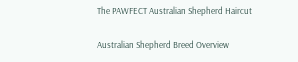The PAWFECT Australian Shepherd Haircut

Australian Shepherd Breed Overview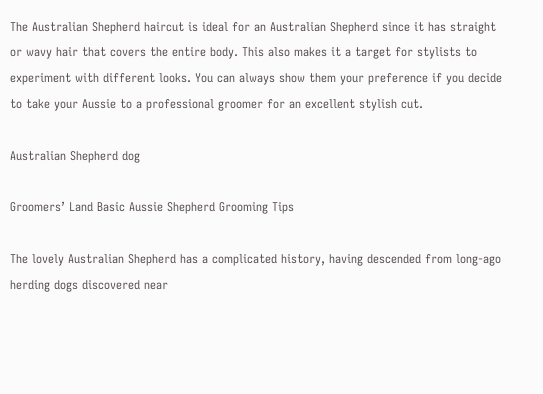The Australian Shepherd haircut is ideal for an Australian Shepherd since it has straight or wavy hair that covers the entire body. This also makes it a target for stylists to experiment with different looks. You can always show them your preference if you decide to take your Aussie to a professional groomer for an excellent stylish cut.

Australian Shepherd dog

Groomers’ Land Basic Aussie Shepherd Grooming Tips

The lovely Australian Shepherd has a complicated history, having descended from long-ago herding dogs discovered near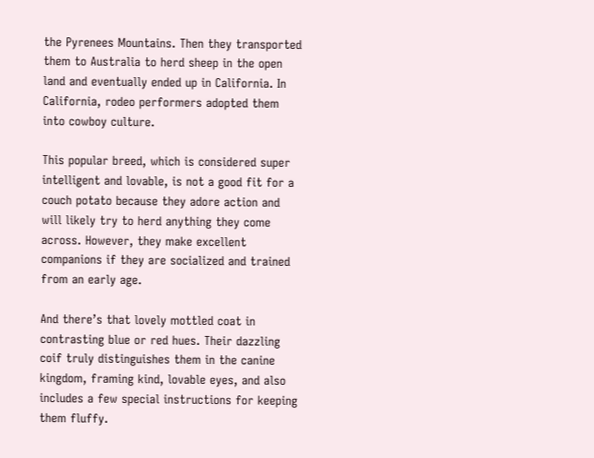the Pyrenees Mountains. Then they transported them to Australia to herd sheep in the open land and eventually ended up in California. In California, rodeo performers adopted them into cowboy culture.

This popular breed, which is considered super intelligent and lovable, is not a good fit for a couch potato because they adore action and will likely try to herd anything they come across. However, they make excellent companions if they are socialized and trained from an early age.

And there’s that lovely mottled coat in contrasting blue or red hues. Their dazzling coif truly distinguishes them in the canine kingdom, framing kind, lovable eyes, and also includes a few special instructions for keeping them fluffy.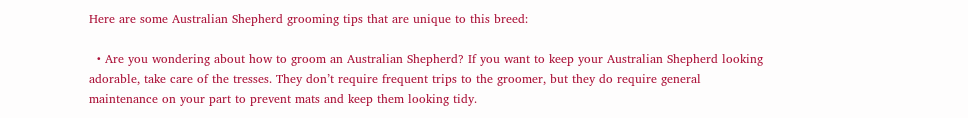Here are some Australian Shepherd grooming tips that are unique to this breed:

  • Are you wondering about how to groom an Australian Shepherd? If you want to keep your Australian Shepherd looking adorable, take care of the tresses. They don’t require frequent trips to the groomer, but they do require general maintenance on your part to prevent mats and keep them looking tidy.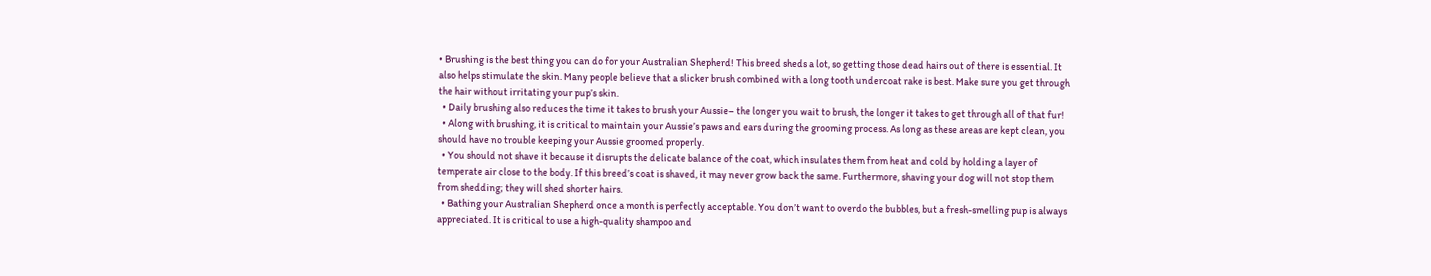• Brushing is the best thing you can do for your Australian Shepherd! This breed sheds a lot, so getting those dead hairs out of there is essential. It also helps stimulate the skin. Many people believe that a slicker brush combined with a long tooth undercoat rake is best. Make sure you get through the hair without irritating your pup’s skin.
  • Daily brushing also reduces the time it takes to brush your Aussie– the longer you wait to brush, the longer it takes to get through all of that fur!
  • Along with brushing, it is critical to maintain your Aussie’s paws and ears during the grooming process. As long as these areas are kept clean, you should have no trouble keeping your Aussie groomed properly.
  • You should not shave it because it disrupts the delicate balance of the coat, which insulates them from heat and cold by holding a layer of temperate air close to the body. If this breed’s coat is shaved, it may never grow back the same. Furthermore, shaving your dog will not stop them from shedding; they will shed shorter hairs.
  • Bathing your Australian Shepherd once a month is perfectly acceptable. You don’t want to overdo the bubbles, but a fresh-smelling pup is always appreciated. It is critical to use a high-quality shampoo and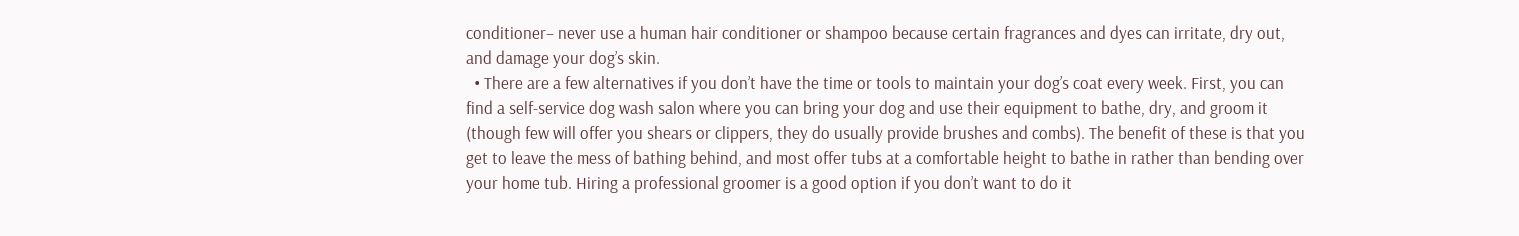conditioner– never use a human hair conditioner or shampoo because certain fragrances and dyes can irritate, dry out, and damage your dog’s skin.
  • There are a few alternatives if you don’t have the time or tools to maintain your dog’s coat every week. First, you can find a self-service dog wash salon where you can bring your dog and use their equipment to bathe, dry, and groom it (though few will offer you shears or clippers, they do usually provide brushes and combs). The benefit of these is that you get to leave the mess of bathing behind, and most offer tubs at a comfortable height to bathe in rather than bending over your home tub. Hiring a professional groomer is a good option if you don’t want to do it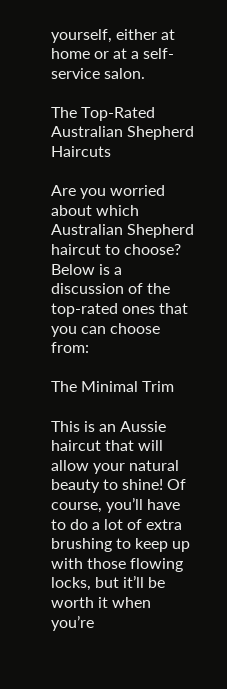yourself, either at home or at a self-service salon.

The Top-Rated Australian Shepherd Haircuts

Are you worried about which Australian Shepherd haircut to choose? Below is a discussion of the top-rated ones that you can choose from:

The Minimal Trim

This is an Aussie haircut that will allow your natural beauty to shine! Of course, you’ll have to do a lot of extra brushing to keep up with those flowing locks, but it’ll be worth it when you’re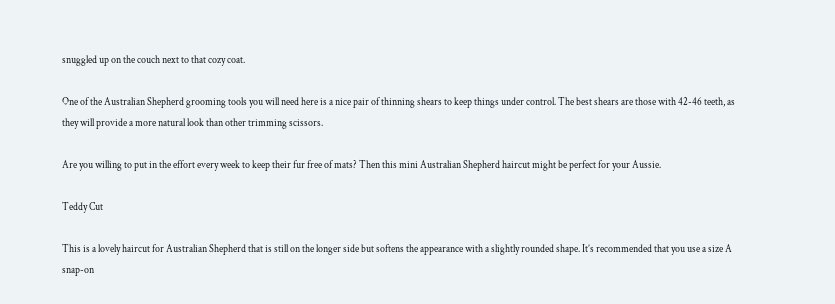snuggled up on the couch next to that cozy coat.

One of the Australian Shepherd grooming tools you will need here is a nice pair of thinning shears to keep things under control. The best shears are those with 42-46 teeth, as they will provide a more natural look than other trimming scissors.

Are you willing to put in the effort every week to keep their fur free of mats? Then this mini Australian Shepherd haircut might be perfect for your Aussie.

Teddy Cut

This is a lovely haircut for Australian Shepherd that is still on the longer side but softens the appearance with a slightly rounded shape. It’s recommended that you use a size A snap-on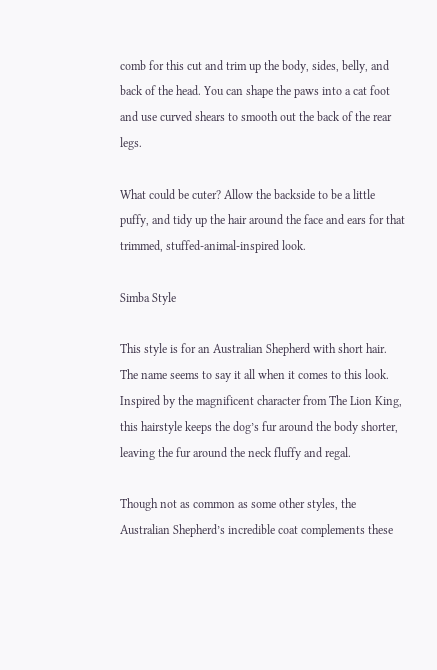comb for this cut and trim up the body, sides, belly, and back of the head. You can shape the paws into a cat foot and use curved shears to smooth out the back of the rear legs.

What could be cuter? Allow the backside to be a little puffy, and tidy up the hair around the face and ears for that trimmed, stuffed-animal-inspired look.

Simba Style

This style is for an Australian Shepherd with short hair. The name seems to say it all when it comes to this look. Inspired by the magnificent character from The Lion King, this hairstyle keeps the dog’s fur around the body shorter, leaving the fur around the neck fluffy and regal.

Though not as common as some other styles, the Australian Shepherd’s incredible coat complements these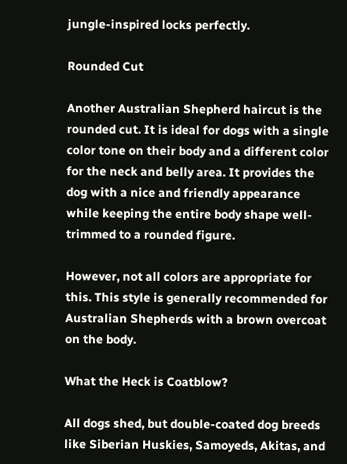jungle-inspired locks perfectly.

Rounded Cut

Another Australian Shepherd haircut is the rounded cut. It is ideal for dogs with a single color tone on their body and a different color for the neck and belly area. It provides the dog with a nice and friendly appearance while keeping the entire body shape well-trimmed to a rounded figure.

However, not all colors are appropriate for this. This style is generally recommended for Australian Shepherds with a brown overcoat on the body.

What the Heck is Coatblow?

All dogs shed, but double-coated dog breeds like Siberian Huskies, Samoyeds, Akitas, and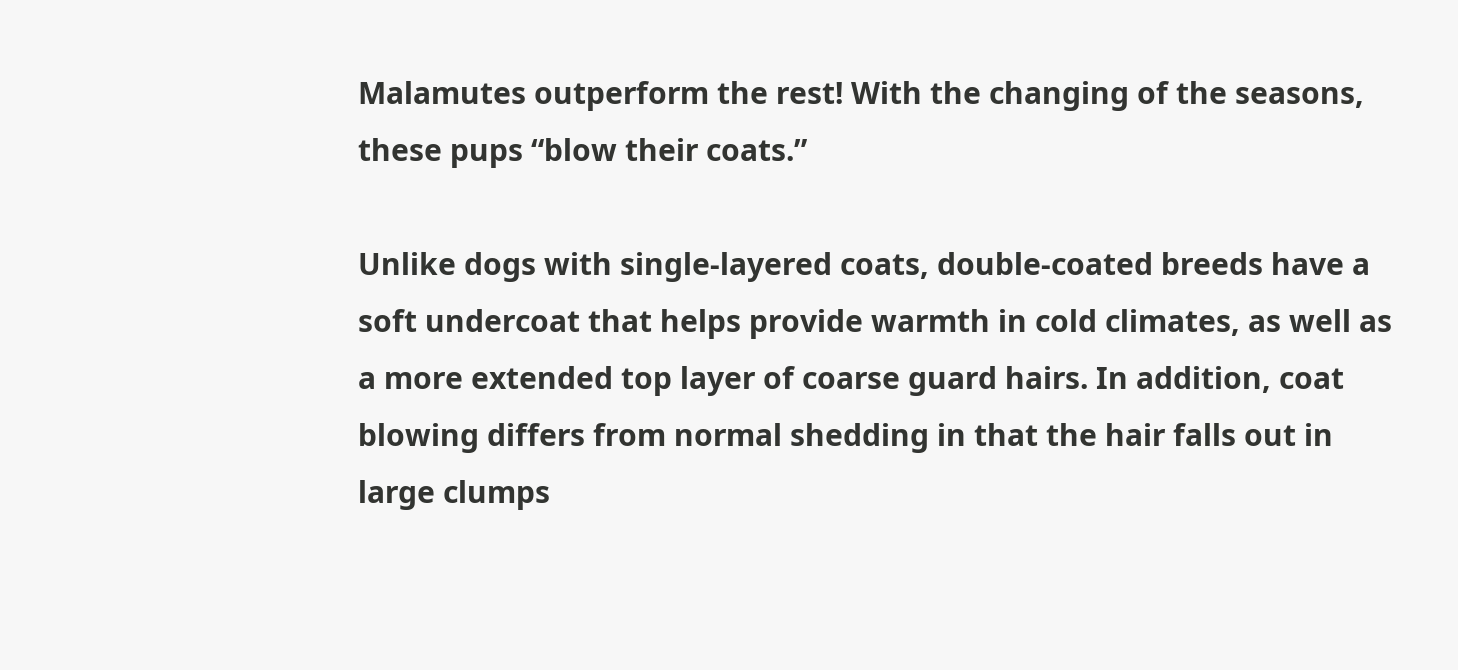Malamutes outperform the rest! With the changing of the seasons, these pups “blow their coats.”

Unlike dogs with single-layered coats, double-coated breeds have a soft undercoat that helps provide warmth in cold climates, as well as a more extended top layer of coarse guard hairs. In addition, coat blowing differs from normal shedding in that the hair falls out in large clumps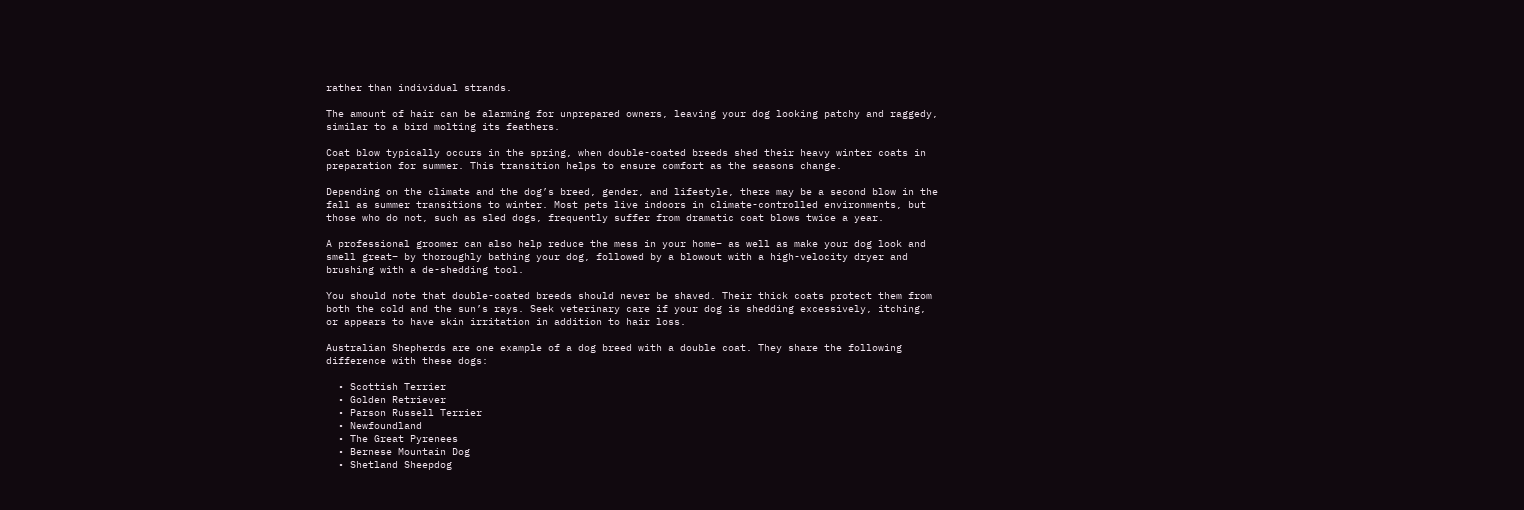rather than individual strands.

The amount of hair can be alarming for unprepared owners, leaving your dog looking patchy and raggedy, similar to a bird molting its feathers.

Coat blow typically occurs in the spring, when double-coated breeds shed their heavy winter coats in preparation for summer. This transition helps to ensure comfort as the seasons change.

Depending on the climate and the dog’s breed, gender, and lifestyle, there may be a second blow in the fall as summer transitions to winter. Most pets live indoors in climate-controlled environments, but those who do not, such as sled dogs, frequently suffer from dramatic coat blows twice a year.

A professional groomer can also help reduce the mess in your home– as well as make your dog look and smell great– by thoroughly bathing your dog, followed by a blowout with a high-velocity dryer and brushing with a de-shedding tool.

You should note that double-coated breeds should never be shaved. Their thick coats protect them from both the cold and the sun’s rays. Seek veterinary care if your dog is shedding excessively, itching, or appears to have skin irritation in addition to hair loss.

Australian Shepherds are one example of a dog breed with a double coat. They share the following difference with these dogs:

  • Scottish Terrier
  • Golden Retriever
  • Parson Russell Terrier
  • Newfoundland
  • The Great Pyrenees
  • Bernese Mountain Dog
  • Shetland Sheepdog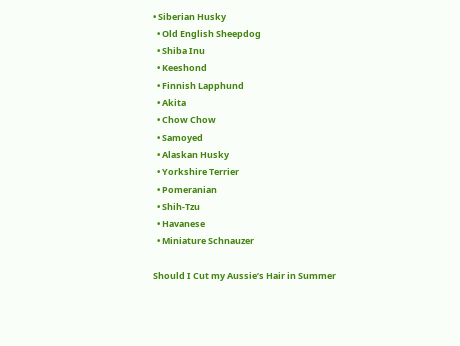• Siberian Husky
  • Old English Sheepdog
  • Shiba Inu
  • Keeshond
  • Finnish Lapphund
  • Akita
  • Chow Chow
  • Samoyed
  • Alaskan Husky
  • Yorkshire Terrier
  • Pomeranian
  • Shih-Tzu
  • Havanese
  • Miniature Schnauzer

Should I Cut my Aussie’s Hair in Summer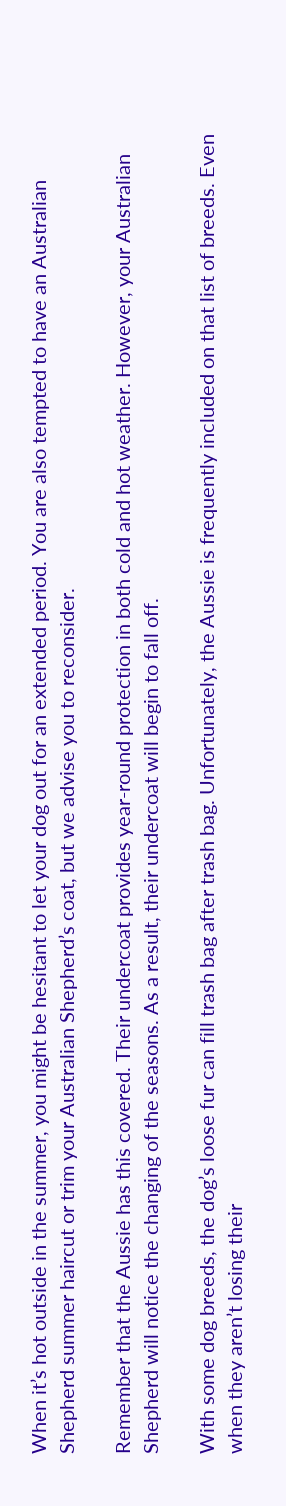When it’s hot outside in the summer, you might be hesitant to let your dog out for an extended period. You are also tempted to have an Australian Shepherd summer haircut or trim your Australian Shepherd’s coat, but we advise you to reconsider.

Remember that the Aussie has this covered. Their undercoat provides year-round protection in both cold and hot weather. However, your Australian Shepherd will notice the changing of the seasons. As a result, their undercoat will begin to fall off.

With some dog breeds, the dog’s loose fur can fill trash bag after trash bag. Unfortunately, the Aussie is frequently included on that list of breeds. Even when they aren’t losing their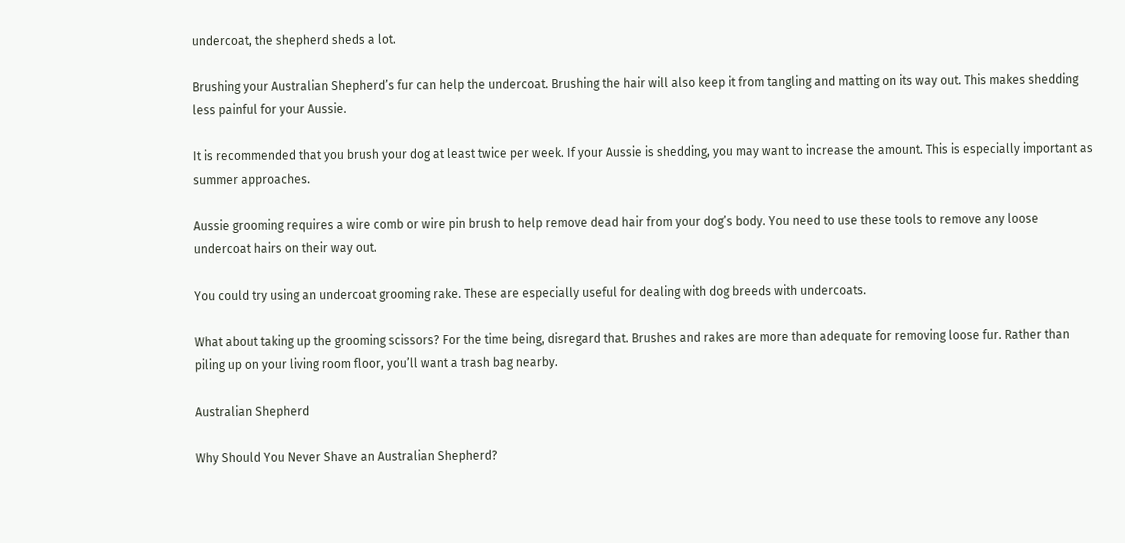undercoat, the shepherd sheds a lot.

Brushing your Australian Shepherd’s fur can help the undercoat. Brushing the hair will also keep it from tangling and matting on its way out. This makes shedding less painful for your Aussie.

It is recommended that you brush your dog at least twice per week. If your Aussie is shedding, you may want to increase the amount. This is especially important as summer approaches.

Aussie grooming requires a wire comb or wire pin brush to help remove dead hair from your dog’s body. You need to use these tools to remove any loose undercoat hairs on their way out.

You could try using an undercoat grooming rake. These are especially useful for dealing with dog breeds with undercoats.

What about taking up the grooming scissors? For the time being, disregard that. Brushes and rakes are more than adequate for removing loose fur. Rather than piling up on your living room floor, you’ll want a trash bag nearby.

Australian Shepherd

Why Should You Never Shave an Australian Shepherd?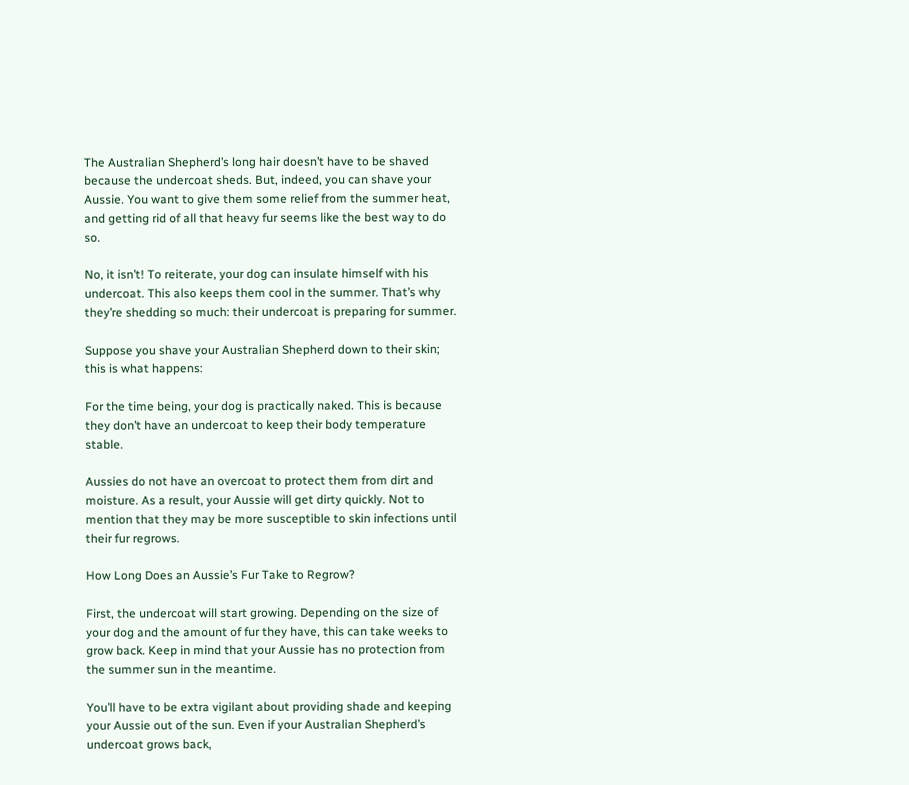The Australian Shepherd’s long hair doesn’t have to be shaved because the undercoat sheds. But, indeed, you can shave your Aussie. You want to give them some relief from the summer heat, and getting rid of all that heavy fur seems like the best way to do so.

No, it isn’t! To reiterate, your dog can insulate himself with his undercoat. This also keeps them cool in the summer. That’s why they’re shedding so much: their undercoat is preparing for summer.

Suppose you shave your Australian Shepherd down to their skin; this is what happens:

For the time being, your dog is practically naked. This is because they don’t have an undercoat to keep their body temperature stable.

Aussies do not have an overcoat to protect them from dirt and moisture. As a result, your Aussie will get dirty quickly. Not to mention that they may be more susceptible to skin infections until their fur regrows.

How Long Does an Aussie’s Fur Take to Regrow?

First, the undercoat will start growing. Depending on the size of your dog and the amount of fur they have, this can take weeks to grow back. Keep in mind that your Aussie has no protection from the summer sun in the meantime.

You’ll have to be extra vigilant about providing shade and keeping your Aussie out of the sun. Even if your Australian Shepherd’s undercoat grows back,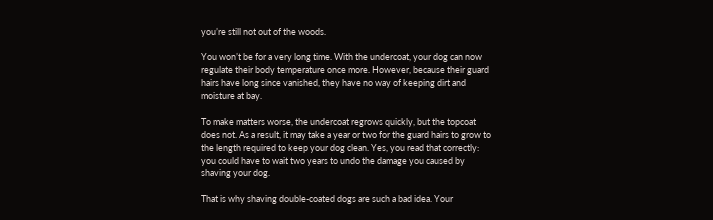you’re still not out of the woods.

You won’t be for a very long time. With the undercoat, your dog can now regulate their body temperature once more. However, because their guard hairs have long since vanished, they have no way of keeping dirt and moisture at bay.

To make matters worse, the undercoat regrows quickly, but the topcoat does not. As a result, it may take a year or two for the guard hairs to grow to the length required to keep your dog clean. Yes, you read that correctly: you could have to wait two years to undo the damage you caused by shaving your dog.

That is why shaving double-coated dogs are such a bad idea. Your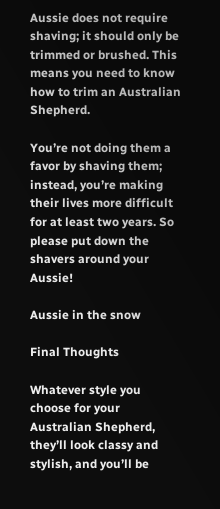Aussie does not require shaving; it should only be trimmed or brushed. This means you need to know how to trim an Australian Shepherd.

You’re not doing them a favor by shaving them; instead, you’re making their lives more difficult for at least two years. So please put down the shavers around your Aussie!

Aussie in the snow

Final Thoughts

Whatever style you choose for your Australian Shepherd, they’ll look classy and stylish, and you’ll be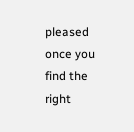pleased once you find the right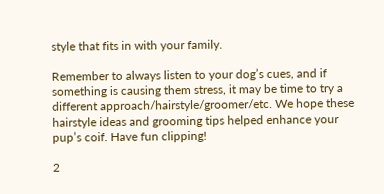style that fits in with your family.

Remember to always listen to your dog’s cues, and if something is causing them stress, it may be time to try a different approach/hairstyle/groomer/etc. We hope these hairstyle ideas and grooming tips helped enhance your pup’s coif. Have fun clipping!

2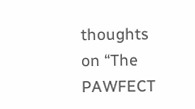thoughts on “The PAWFECT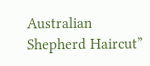Australian Shepherd Haircut”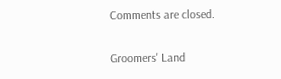Comments are closed.

Groomers' Land